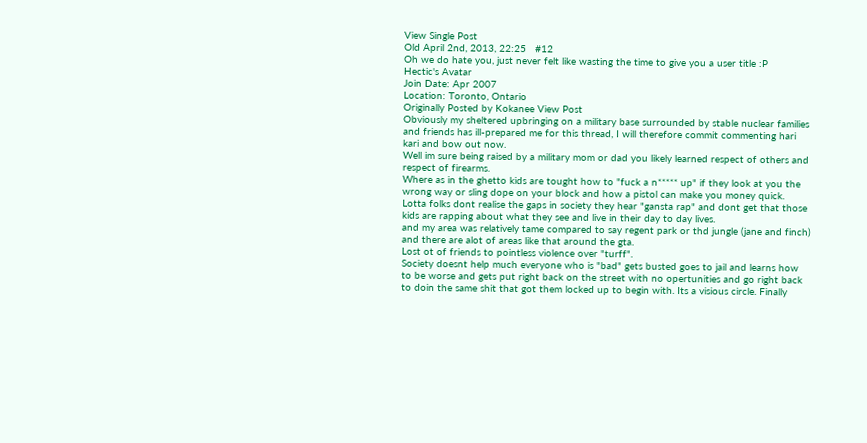View Single Post
Old April 2nd, 2013, 22:25   #12
Oh we do hate you, just never felt like wasting the time to give you a user title :P
Hectic's Avatar
Join Date: Apr 2007
Location: Toronto, Ontario
Originally Posted by Kokanee View Post
Obviously my sheltered upbringing on a military base surrounded by stable nuclear families and friends has ill-prepared me for this thread, I will therefore commit commenting hari kari and bow out now.
Well im sure being raised by a military mom or dad you likely learned respect of others and respect of firearms.
Where as in the ghetto kids are tought how to "fuck a n***** up" if they look at you the wrong way or sling dope on your block and how a pistol can make you money quick.
Lotta folks dont realise the gaps in society they hear "gansta rap" and dont get that those kids are rapping about what they see and live in their day to day lives.
and my area was relatively tame compared to say regent park or thd jungle (jane and finch) and there are alot of areas like that around the gta.
Lost ot of friends to pointless violence over "turff".
Society doesnt help much everyone who is "bad" gets busted goes to jail and learns how to be worse and gets put right back on the street with no opertunities and go right back to doin the same shit that got them locked up to begin with. Its a visious circle. Finally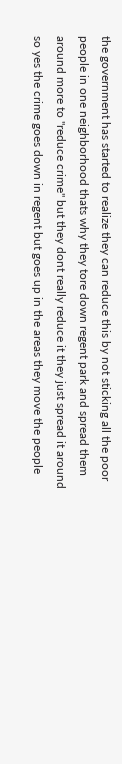the government has started to realize they can reduce this by not sticking all the poor people in one neighborhood thats why they tore down regent park and spread them around more to "reduce crime" but they dont really reduce it they just spread it around so yes the crime goes down in regent but goes up in the areas they move the people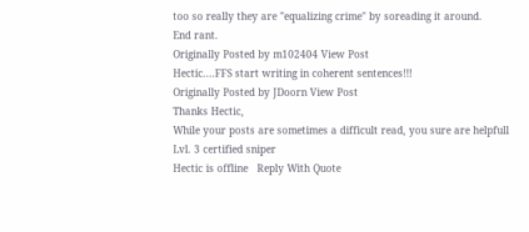too so really they are "equalizing crime" by soreading it around.
End rant.
Originally Posted by m102404 View Post
Hectic....FFS start writing in coherent sentences!!!
Originally Posted by JDoorn View Post
Thanks Hectic,
While your posts are sometimes a difficult read, you sure are helpfull
Lvl. 3 certified sniper
Hectic is offline   Reply With Quote